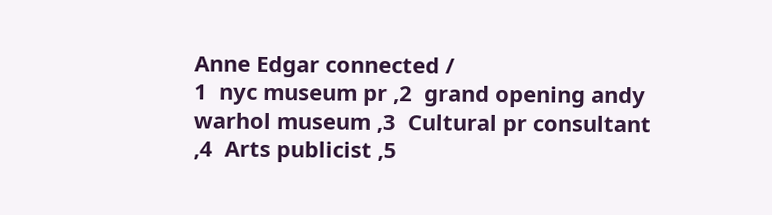Anne Edgar connected /
1  nyc museum pr ,2  grand opening andy warhol museum ,3  Cultural pr consultant ,4  Arts publicist ,5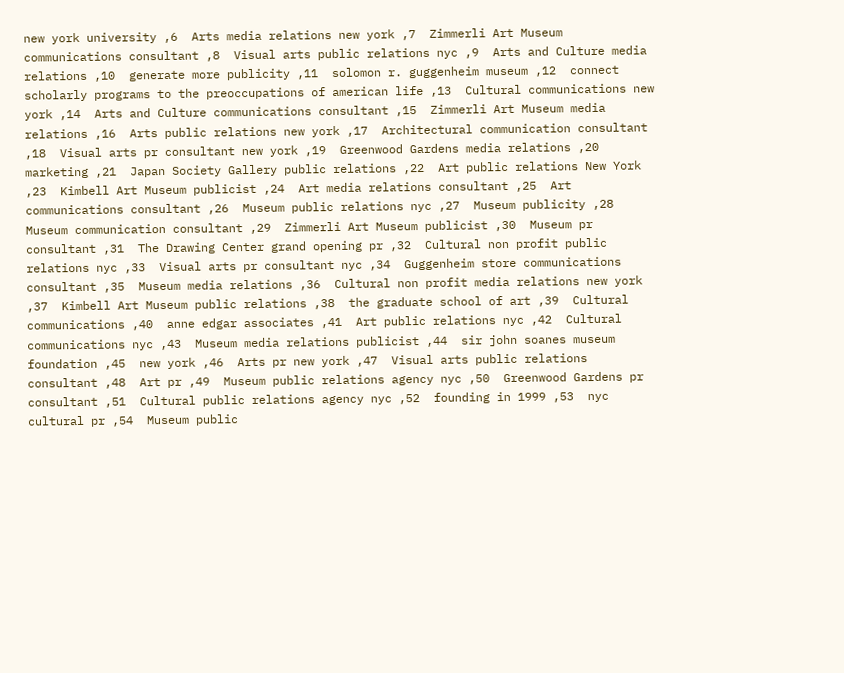new york university ,6  Arts media relations new york ,7  Zimmerli Art Museum communications consultant ,8  Visual arts public relations nyc ,9  Arts and Culture media relations ,10  generate more publicity ,11  solomon r. guggenheim museum ,12  connect scholarly programs to the preoccupations of american life ,13  Cultural communications new york ,14  Arts and Culture communications consultant ,15  Zimmerli Art Museum media relations ,16  Arts public relations new york ,17  Architectural communication consultant ,18  Visual arts pr consultant new york ,19  Greenwood Gardens media relations ,20  marketing ,21  Japan Society Gallery public relations ,22  Art public relations New York ,23  Kimbell Art Museum publicist ,24  Art media relations consultant ,25  Art communications consultant ,26  Museum public relations nyc ,27  Museum publicity ,28  Museum communication consultant ,29  Zimmerli Art Museum publicist ,30  Museum pr consultant ,31  The Drawing Center grand opening pr ,32  Cultural non profit public relations nyc ,33  Visual arts pr consultant nyc ,34  Guggenheim store communications consultant ,35  Museum media relations ,36  Cultural non profit media relations new york ,37  Kimbell Art Museum public relations ,38  the graduate school of art ,39  Cultural communications ,40  anne edgar associates ,41  Art public relations nyc ,42  Cultural communications nyc ,43  Museum media relations publicist ,44  sir john soanes museum foundation ,45  new york ,46  Arts pr new york ,47  Visual arts public relations consultant ,48  Art pr ,49  Museum public relations agency nyc ,50  Greenwood Gardens pr consultant ,51  Cultural public relations agency nyc ,52  founding in 1999 ,53  nyc cultural pr ,54  Museum public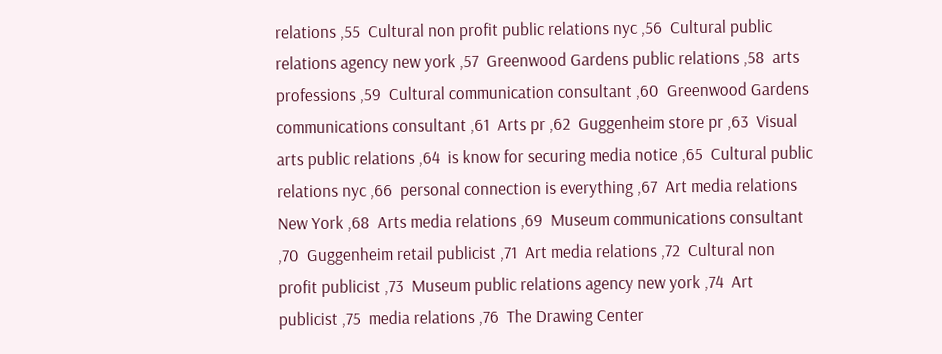relations ,55  Cultural non profit public relations nyc ,56  Cultural public relations agency new york ,57  Greenwood Gardens public relations ,58  arts professions ,59  Cultural communication consultant ,60  Greenwood Gardens communications consultant ,61  Arts pr ,62  Guggenheim store pr ,63  Visual arts public relations ,64  is know for securing media notice ,65  Cultural public relations nyc ,66  personal connection is everything ,67  Art media relations New York ,68  Arts media relations ,69  Museum communications consultant ,70  Guggenheim retail publicist ,71  Art media relations ,72  Cultural non profit publicist ,73  Museum public relations agency new york ,74  Art publicist ,75  media relations ,76  The Drawing Center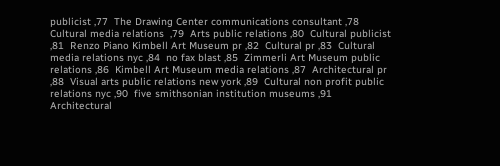publicist ,77  The Drawing Center communications consultant ,78  Cultural media relations  ,79  Arts public relations ,80  Cultural publicist ,81  Renzo Piano Kimbell Art Museum pr ,82  Cultural pr ,83  Cultural media relations nyc ,84  no fax blast ,85  Zimmerli Art Museum public relations ,86  Kimbell Art Museum media relations ,87  Architectural pr ,88  Visual arts public relations new york ,89  Cultural non profit public relations nyc ,90  five smithsonian institution museums ,91  Architectural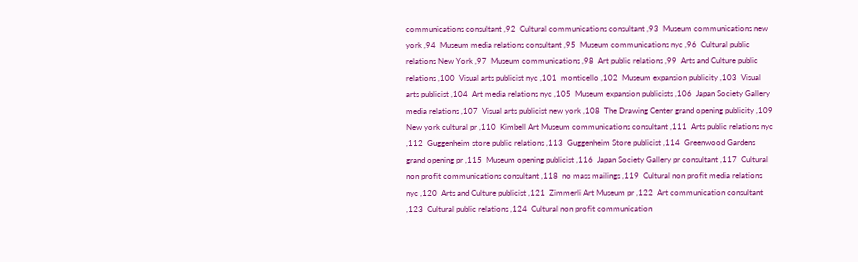communications consultant ,92  Cultural communications consultant ,93  Museum communications new york ,94  Museum media relations consultant ,95  Museum communications nyc ,96  Cultural public relations New York ,97  Museum communications ,98  Art public relations ,99  Arts and Culture public relations ,100  Visual arts publicist nyc ,101  monticello ,102  Museum expansion publicity ,103  Visual arts publicist ,104  Art media relations nyc ,105  Museum expansion publicists ,106  Japan Society Gallery media relations ,107  Visual arts publicist new york ,108  The Drawing Center grand opening publicity ,109  New york cultural pr ,110  Kimbell Art Museum communications consultant ,111  Arts public relations nyc ,112  Guggenheim store public relations ,113  Guggenheim Store publicist ,114  Greenwood Gardens grand opening pr ,115  Museum opening publicist ,116  Japan Society Gallery pr consultant ,117  Cultural non profit communications consultant ,118  no mass mailings ,119  Cultural non profit media relations nyc ,120  Arts and Culture publicist ,121  Zimmerli Art Museum pr ,122  Art communication consultant ,123  Cultural public relations ,124  Cultural non profit communication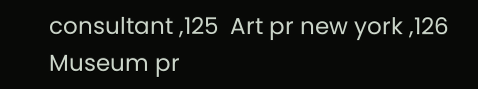consultant ,125  Art pr new york ,126  Museum pr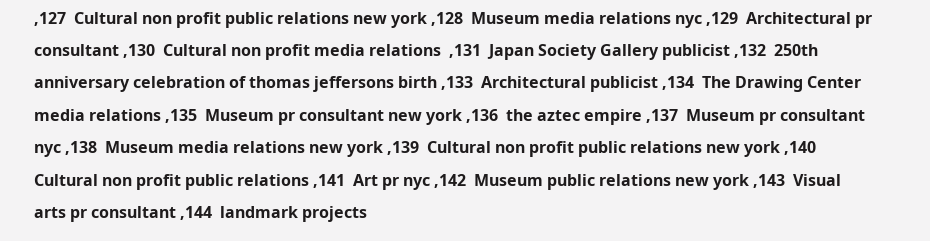,127  Cultural non profit public relations new york ,128  Museum media relations nyc ,129  Architectural pr consultant ,130  Cultural non profit media relations  ,131  Japan Society Gallery publicist ,132  250th anniversary celebration of thomas jeffersons birth ,133  Architectural publicist ,134  The Drawing Center media relations ,135  Museum pr consultant new york ,136  the aztec empire ,137  Museum pr consultant nyc ,138  Museum media relations new york ,139  Cultural non profit public relations new york ,140  Cultural non profit public relations ,141  Art pr nyc ,142  Museum public relations new york ,143  Visual arts pr consultant ,144  landmark projects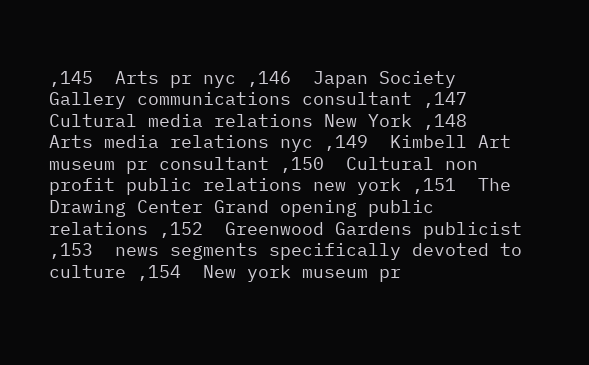,145  Arts pr nyc ,146  Japan Society Gallery communications consultant ,147  Cultural media relations New York ,148  Arts media relations nyc ,149  Kimbell Art museum pr consultant ,150  Cultural non profit public relations new york ,151  The Drawing Center Grand opening public relations ,152  Greenwood Gardens publicist ,153  news segments specifically devoted to culture ,154  New york museum pr